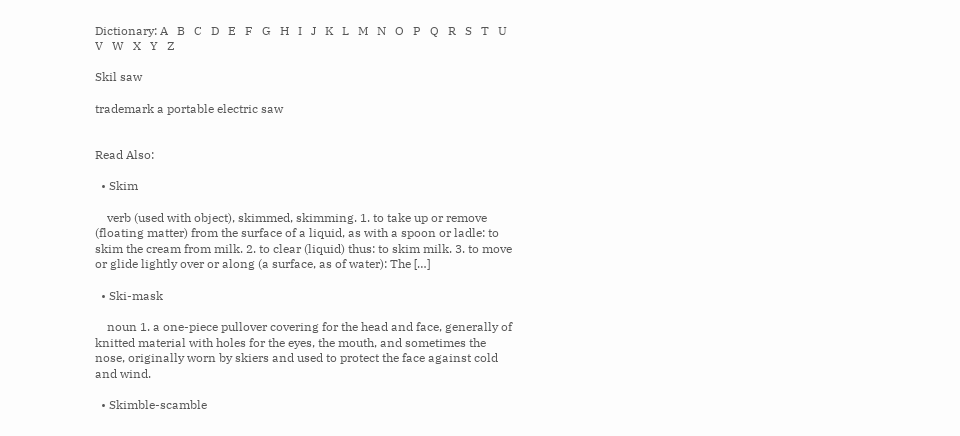Dictionary: A   B   C   D   E   F   G   H   I   J   K   L   M   N   O   P   Q   R   S   T   U   V   W   X   Y   Z

Skil saw

trademark a portable electric saw


Read Also:

  • Skim

    verb (used with object), skimmed, skimming. 1. to take up or remove (floating matter) from the surface of a liquid, as with a spoon or ladle: to skim the cream from milk. 2. to clear (liquid) thus: to skim milk. 3. to move or glide lightly over or along (a surface, as of water): The […]

  • Ski-mask

    noun 1. a one-piece pullover covering for the head and face, generally of knitted material with holes for the eyes, the mouth, and sometimes the nose, originally worn by skiers and used to protect the face against cold and wind.

  • Skimble-scamble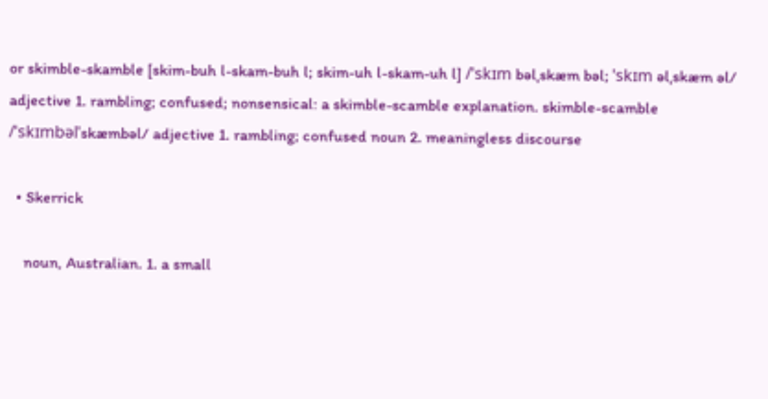or skimble-skamble [skim-buh l-skam-buh l; skim-uh l-skam-uh l] /ˈskɪm bəlˌskæm bəl; ˈskɪm əlˌskæm əl/ adjective 1. rambling; confused; nonsensical: a skimble-scamble explanation. skimble-scamble /ˈskɪmbəlˈskæmbəl/ adjective 1. rambling; confused noun 2. meaningless discourse

  • Skerrick

    noun, Australian. 1. a small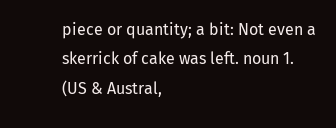piece or quantity; a bit: Not even a skerrick of cake was left. noun 1. (US & Austral,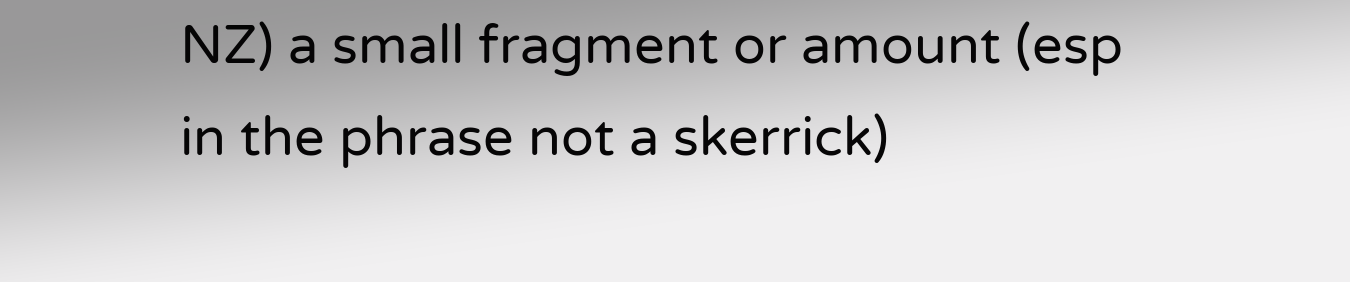NZ) a small fragment or amount (esp in the phrase not a skerrick)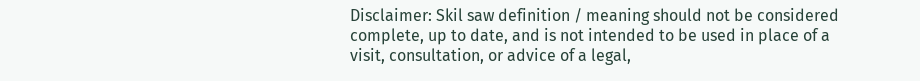Disclaimer: Skil saw definition / meaning should not be considered complete, up to date, and is not intended to be used in place of a visit, consultation, or advice of a legal,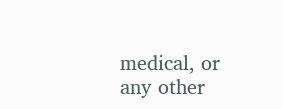medical, or any other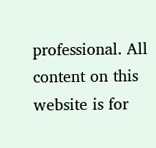professional. All content on this website is for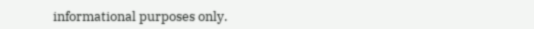informational purposes only.